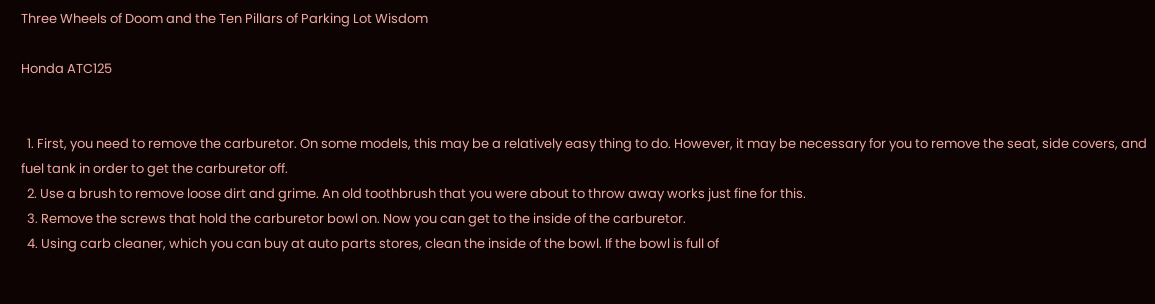Three Wheels of Doom and the Ten Pillars of Parking Lot Wisdom

Honda ATC125


  1. First, you need to remove the carburetor. On some models, this may be a relatively easy thing to do. However, it may be necessary for you to remove the seat, side covers, and fuel tank in order to get the carburetor off.
  2. Use a brush to remove loose dirt and grime. An old toothbrush that you were about to throw away works just fine for this.
  3. Remove the screws that hold the carburetor bowl on. Now you can get to the inside of the carburetor.
  4. Using carb cleaner, which you can buy at auto parts stores, clean the inside of the bowl. If the bowl is full of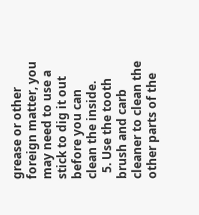grease or other foreign matter, you may need to use a stick to dig it out before you can clean the inside.
  5. Use the tooth brush and carb cleaner to clean the other parts of the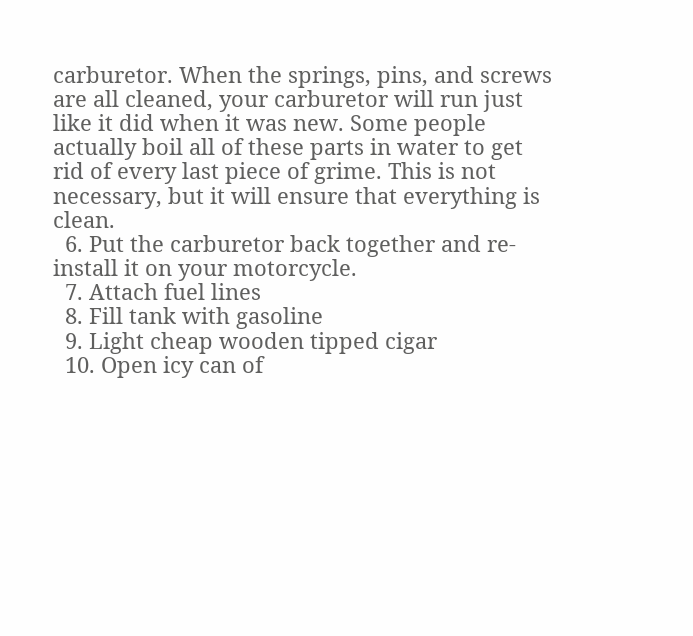carburetor. When the springs, pins, and screws are all cleaned, your carburetor will run just like it did when it was new. Some people actually boil all of these parts in water to get rid of every last piece of grime. This is not necessary, but it will ensure that everything is clean.
  6. Put the carburetor back together and re-install it on your motorcycle.
  7. Attach fuel lines
  8. Fill tank with gasoline
  9. Light cheap wooden tipped cigar
  10. Open icy can of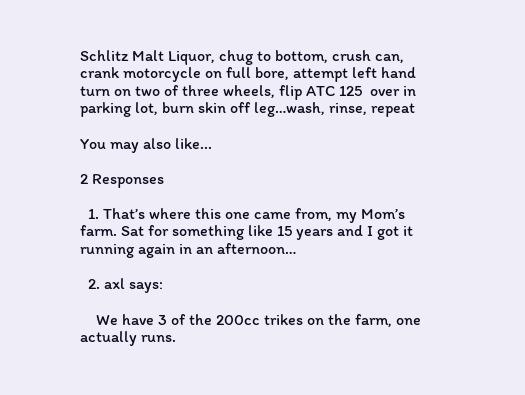Schlitz Malt Liquor, chug to bottom, crush can, crank motorcycle on full bore, attempt left hand turn on two of three wheels, flip ATC 125  over in parking lot, burn skin off leg…wash, rinse, repeat

You may also like...

2 Responses

  1. That’s where this one came from, my Mom’s farm. Sat for something like 15 years and I got it running again in an afternoon…

  2. axl says:

    We have 3 of the 200cc trikes on the farm, one actually runs.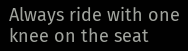Always ride with one knee on the seat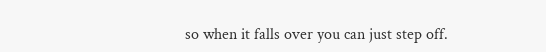so when it falls over you can just step off.